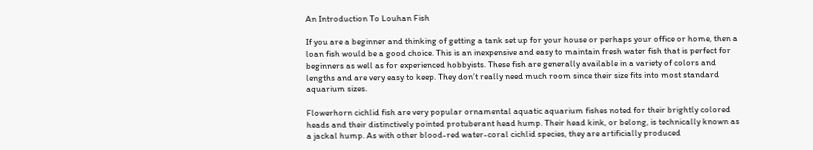An Introduction To Louhan Fish

If you are a beginner and thinking of getting a tank set up for your house or perhaps your office or home, then a loan fish would be a good choice. This is an inexpensive and easy to maintain fresh water fish that is perfect for beginners as well as for experienced hobbyists. These fish are generally available in a variety of colors and lengths and are very easy to keep. They don’t really need much room since their size fits into most standard aquarium sizes.

Flowerhorn cichlid fish are very popular ornamental aquatic aquarium fishes noted for their brightly colored heads and their distinctively pointed protuberant head hump. Their head kink, or belong, is technically known as a jackal hump. As with other blood-red water-coral cichlid species, they are artificially produced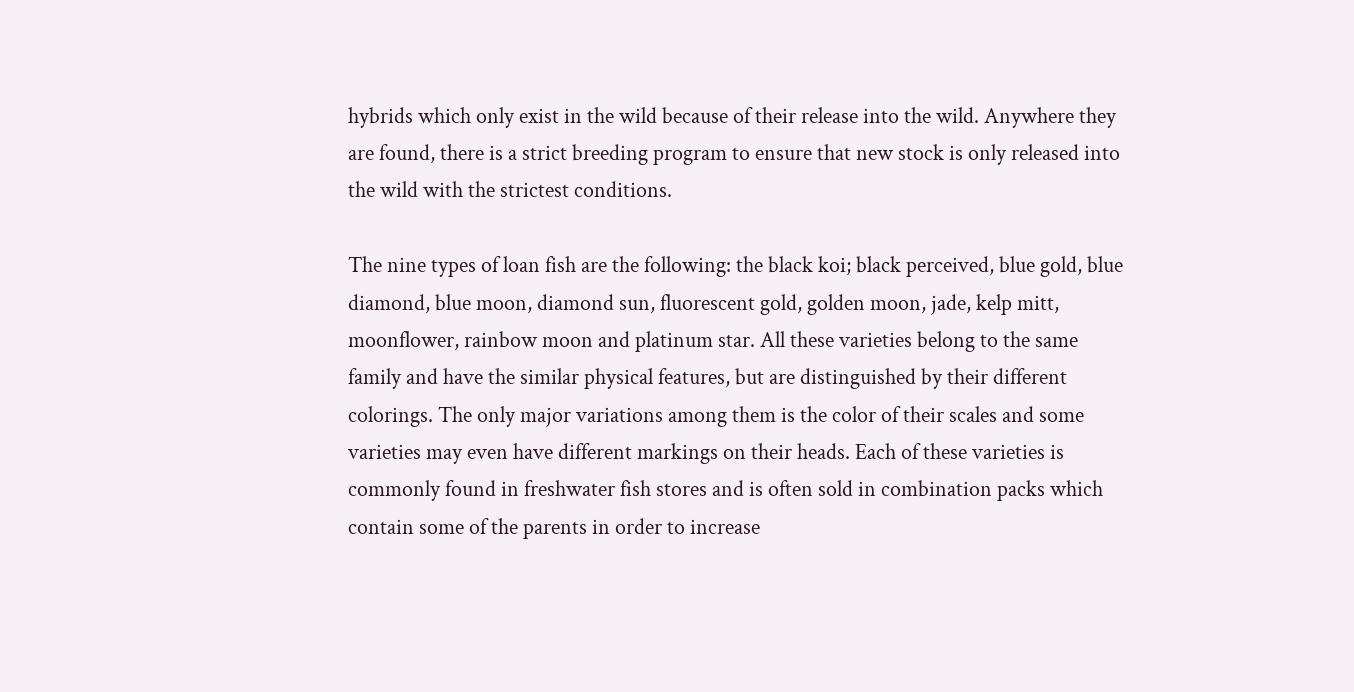hybrids which only exist in the wild because of their release into the wild. Anywhere they are found, there is a strict breeding program to ensure that new stock is only released into the wild with the strictest conditions.

The nine types of loan fish are the following: the black koi; black perceived, blue gold, blue diamond, blue moon, diamond sun, fluorescent gold, golden moon, jade, kelp mitt, moonflower, rainbow moon and platinum star. All these varieties belong to the same family and have the similar physical features, but are distinguished by their different colorings. The only major variations among them is the color of their scales and some varieties may even have different markings on their heads. Each of these varieties is commonly found in freshwater fish stores and is often sold in combination packs which contain some of the parents in order to increase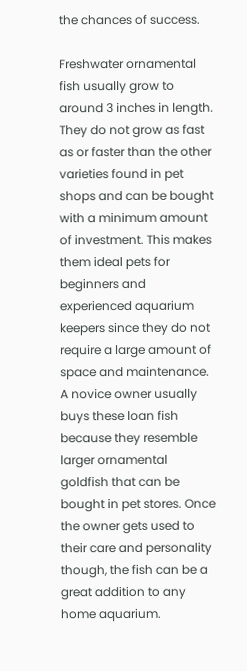the chances of success.

Freshwater ornamental fish usually grow to around 3 inches in length. They do not grow as fast as or faster than the other varieties found in pet shops and can be bought with a minimum amount of investment. This makes them ideal pets for beginners and experienced aquarium keepers since they do not require a large amount of space and maintenance. A novice owner usually buys these loan fish because they resemble larger ornamental goldfish that can be bought in pet stores. Once the owner gets used to their care and personality though, the fish can be a great addition to any home aquarium.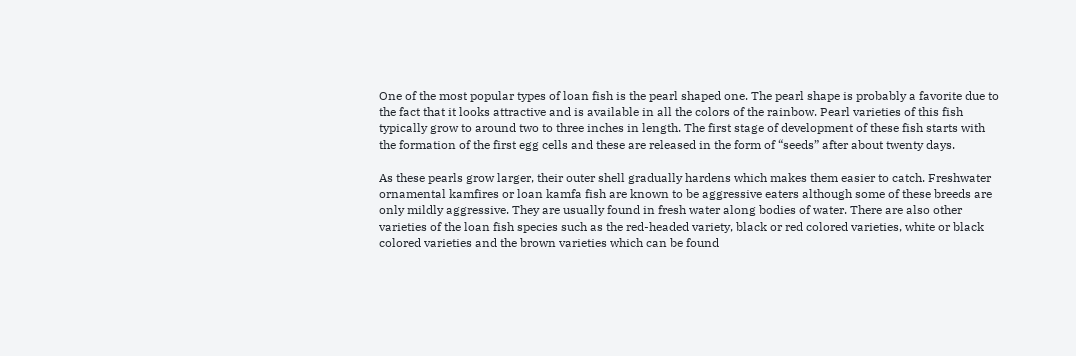One of the most popular types of loan fish is the pearl shaped one. The pearl shape is probably a favorite due to the fact that it looks attractive and is available in all the colors of the rainbow. Pearl varieties of this fish typically grow to around two to three inches in length. The first stage of development of these fish starts with the formation of the first egg cells and these are released in the form of “seeds” after about twenty days.

As these pearls grow larger, their outer shell gradually hardens which makes them easier to catch. Freshwater ornamental kamfires or loan kamfa fish are known to be aggressive eaters although some of these breeds are only mildly aggressive. They are usually found in fresh water along bodies of water. There are also other varieties of the loan fish species such as the red-headed variety, black or red colored varieties, white or black colored varieties and the brown varieties which can be found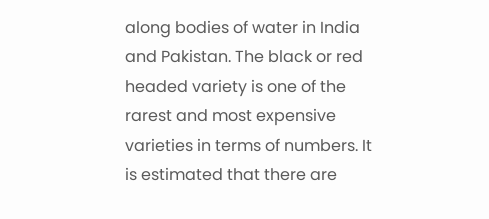along bodies of water in India and Pakistan. The black or red headed variety is one of the rarest and most expensive varieties in terms of numbers. It is estimated that there are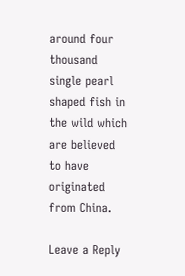around four thousand single pearl shaped fish in the wild which are believed to have originated from China.

Leave a Reply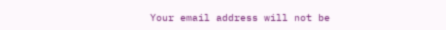Your email address will not be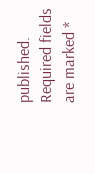published. Required fields are marked *